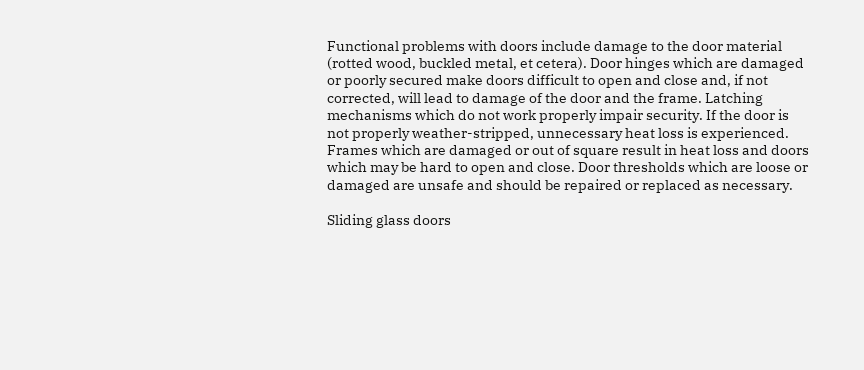Functional problems with doors include damage to the door material (rotted wood, buckled metal, et cetera). Door hinges which are damaged or poorly secured make doors difficult to open and close and, if not corrected, will lead to damage of the door and the frame. Latching mechanisms which do not work properly impair security. If the door is not properly weather-stripped, unnecessary heat loss is experienced. Frames which are damaged or out of square result in heat loss and doors which may be hard to open and close. Door thresholds which are loose or damaged are unsafe and should be repaired or replaced as necessary.

Sliding glass doors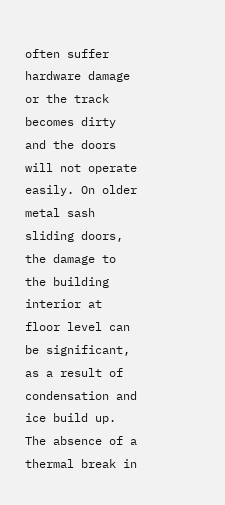often suffer hardware damage or the track becomes dirty and the doors will not operate easily. On older metal sash sliding doors, the damage to the building interior at floor level can be significant, as a result of condensation and ice build up. The absence of a thermal break in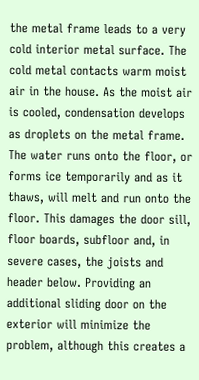the metal frame leads to a very cold interior metal surface. The cold metal contacts warm moist air in the house. As the moist air is cooled, condensation develops as droplets on the metal frame. The water runs onto the floor, or forms ice temporarily and as it thaws, will melt and run onto the floor. This damages the door sill, floor boards, subfloor and, in severe cases, the joists and header below. Providing an additional sliding door on the exterior will minimize the problem, although this creates a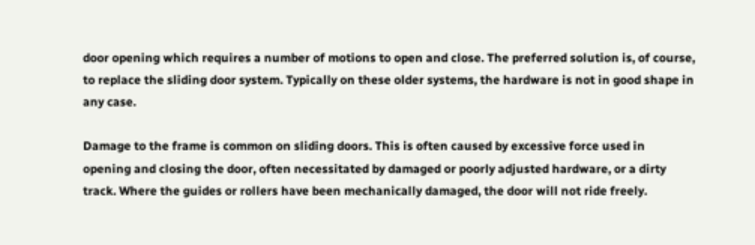door opening which requires a number of motions to open and close. The preferred solution is, of course, to replace the sliding door system. Typically on these older systems, the hardware is not in good shape in any case.

Damage to the frame is common on sliding doors. This is often caused by excessive force used in opening and closing the door, often necessitated by damaged or poorly adjusted hardware, or a dirty track. Where the guides or rollers have been mechanically damaged, the door will not ride freely.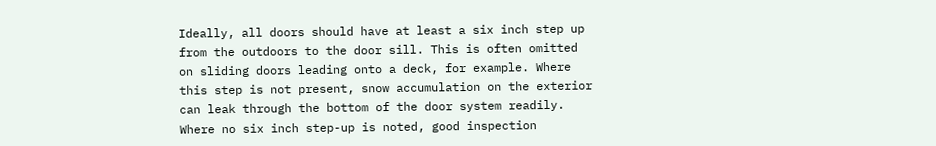Ideally, all doors should have at least a six inch step up from the outdoors to the door sill. This is often omitted on sliding doors leading onto a deck, for example. Where this step is not present, snow accumulation on the exterior can leak through the bottom of the door system readily. Where no six inch step-up is noted, good inspection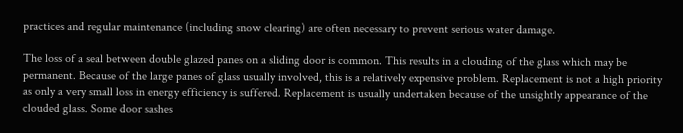practices and regular maintenance (including snow clearing) are often necessary to prevent serious water damage.

The loss of a seal between double glazed panes on a sliding door is common. This results in a clouding of the glass which may be permanent. Because of the large panes of glass usually involved, this is a relatively expensive problem. Replacement is not a high priority as only a very small loss in energy efficiency is suffered. Replacement is usually undertaken because of the unsightly appearance of the clouded glass. Some door sashes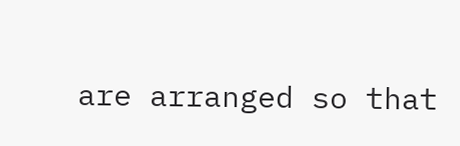are arranged so that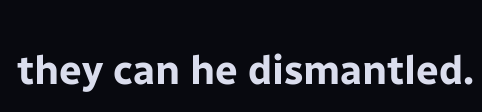they can he dismantled.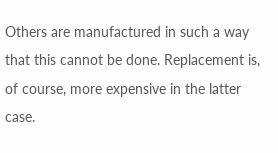Others are manufactured in such a way that this cannot be done. Replacement is, of course, more expensive in the latter case.